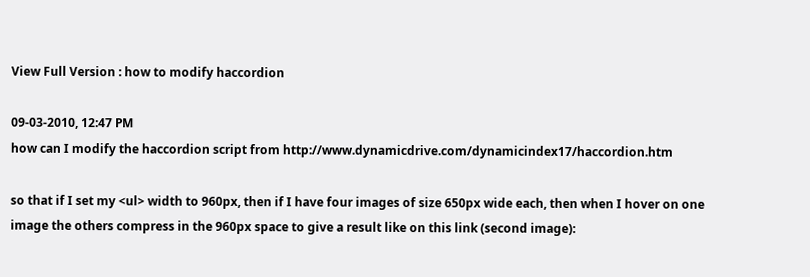View Full Version : how to modify haccordion

09-03-2010, 12:47 PM
how can I modify the haccordion script from http://www.dynamicdrive.com/dynamicindex17/haccordion.htm

so that if I set my <ul> width to 960px, then if I have four images of size 650px wide each, then when I hover on one image the others compress in the 960px space to give a result like on this link (second image):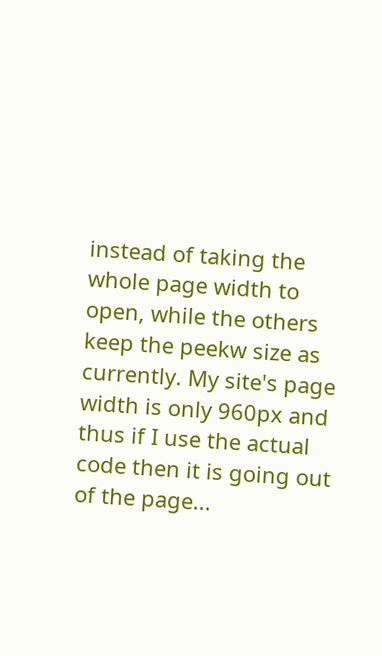instead of taking the whole page width to open, while the others keep the peekw size as currently. My site's page width is only 960px and thus if I use the actual code then it is going out of the page...